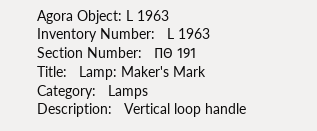Agora Object: L 1963
Inventory Number:   L 1963
Section Number:   ΠΘ 191
Title:   Lamp: Maker's Mark
Category:   Lamps
Description:   Vertical loop handle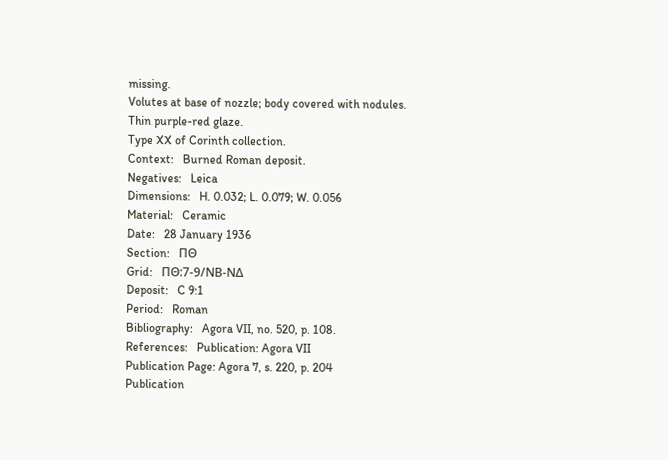missing.
Volutes at base of nozzle; body covered with nodules.
Thin purple-red glaze.
Type XX of Corinth collection.
Context:   Burned Roman deposit.
Negatives:   Leica
Dimensions:   H. 0.032; L. 0.079; W. 0.056
Material:   Ceramic
Date:   28 January 1936
Section:   ΠΘ
Grid:   ΠΘ:7-9/ΝΒ-ΝΔ
Deposit:   C 9:1
Period:   Roman
Bibliography:   Agora VII, no. 520, p. 108.
References:   Publication: Agora VII
Publication Page: Agora 7, s. 220, p. 204
Publication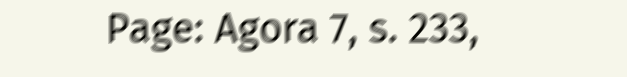Page: Agora 7, s. 233,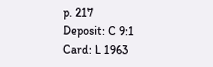p. 217
Deposit: C 9:1
Card: L 1963